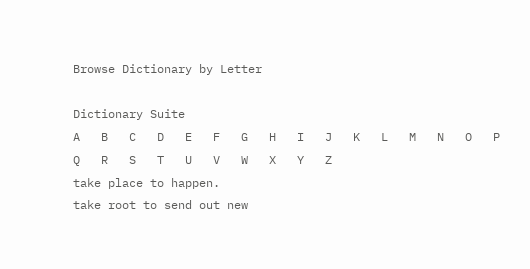Browse Dictionary by Letter

Dictionary Suite
A   B   C   D   E   F   G   H   I   J   K   L   M   N   O   P   Q   R   S   T   U   V   W   X   Y   Z
take place to happen.
take root to send out new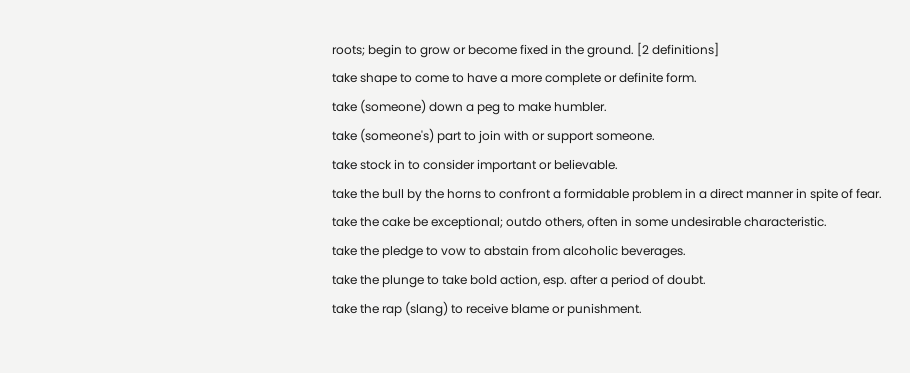roots; begin to grow or become fixed in the ground. [2 definitions]
take shape to come to have a more complete or definite form.
take (someone) down a peg to make humbler.
take (someone's) part to join with or support someone.
take stock in to consider important or believable.
take the bull by the horns to confront a formidable problem in a direct manner in spite of fear.
take the cake be exceptional; outdo others, often in some undesirable characteristic.
take the pledge to vow to abstain from alcoholic beverages.
take the plunge to take bold action, esp. after a period of doubt.
take the rap (slang) to receive blame or punishment.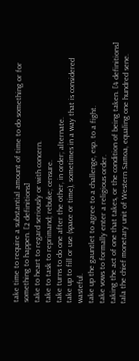take time to require a substantial amount of time to do something or for something to happen. [2 definitions]
take to heart to regard seriously or with concern.
take to task to reprimand; rebuke; censure.
take turns to do one after the other, in order; alternate.
take up to fill or use (space or time), sometimes in a way that is considered wasteful.
take up the gauntlet to agree to a challenge, esp. to a fight.
take vows to formally enter a religious order.
taking the act of one that takes, or the condition of being taken. [4 definitions]
tala the chief monetary unit of Western Samoa, equaling one hundred sene.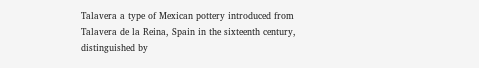Talavera a type of Mexican pottery introduced from Talavera de la Reina, Spain in the sixteenth century, distinguished by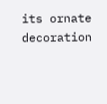its ornate decoration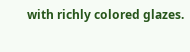with richly colored glazes.